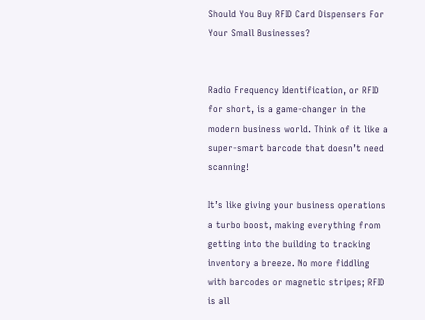Should You Buy RFID Card Dispensers For Your Small Businesses?


Radio Frequency Identification, or RFID for short, is a game-changer in the modern business world. Think of it like a super-smart barcode that doesn’t need scanning!

It’s like giving your business operations a turbo boost, making everything from getting into the building to tracking inventory a breeze. No more fiddling with barcodes or magnetic stripes; RFID is all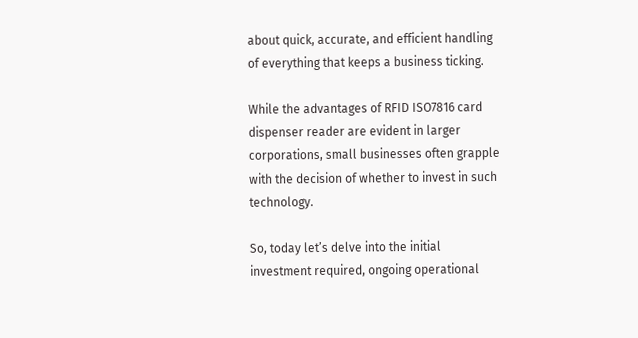about quick, accurate, and efficient handling of everything that keeps a business ticking.

While the advantages of RFID ISO7816 card dispenser reader are evident in larger corporations, small businesses often grapple with the decision of whether to invest in such technology.

So, today let’s delve into the initial investment required, ongoing operational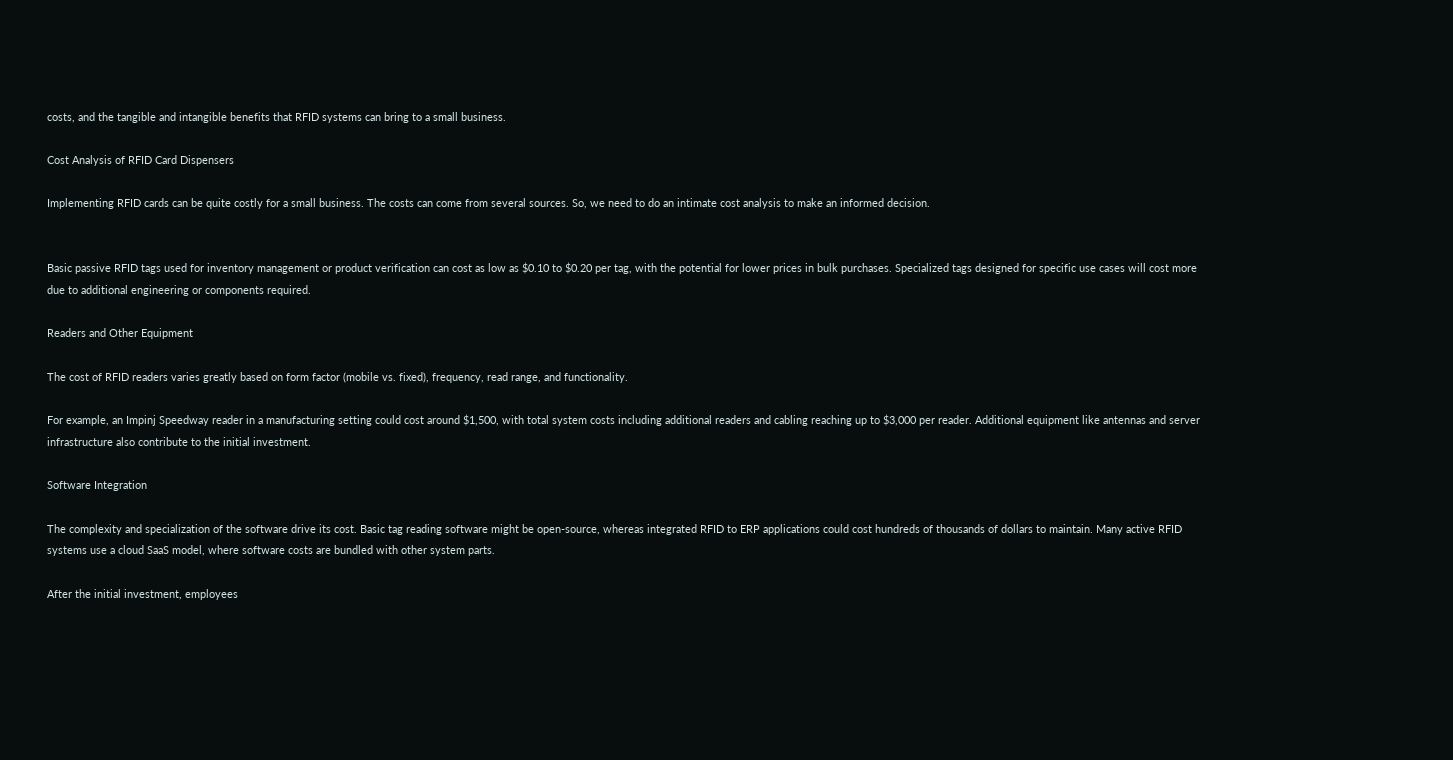costs, and the tangible and intangible benefits that RFID systems can bring to a small business.

Cost Analysis of RFID Card Dispensers

Implementing RFID cards can be quite costly for a small business. The costs can come from several sources. So, we need to do an intimate cost analysis to make an informed decision.


Basic passive RFID tags used for inventory management or product verification can cost as low as $0.10 to $0.20 per tag, with the potential for lower prices in bulk purchases. Specialized tags designed for specific use cases will cost more due to additional engineering or components required.

Readers and Other Equipment

The cost of RFID readers varies greatly based on form factor (mobile vs. fixed), frequency, read range, and functionality.

For example, an Impinj Speedway reader in a manufacturing setting could cost around $1,500, with total system costs including additional readers and cabling reaching up to $3,000 per reader. Additional equipment like antennas and server infrastructure also contribute to the initial investment.

Software Integration

The complexity and specialization of the software drive its cost. Basic tag reading software might be open-source, whereas integrated RFID to ERP applications could cost hundreds of thousands of dollars to maintain. Many active RFID systems use a cloud SaaS model, where software costs are bundled with other system parts.

After the initial investment, employees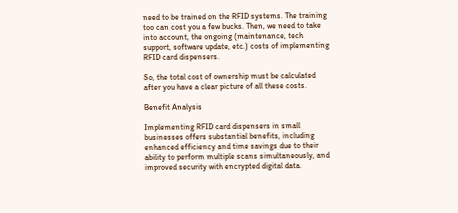need to be trained on the RFID systems. The training too can cost you a few bucks. Then, we need to take into account, the ongoing (maintenance, tech support, software update, etc.) costs of implementing RFID card dispensers.

So, the total cost of ownership must be calculated after you have a clear picture of all these costs.

Benefit Analysis

Implementing RFID card dispensers in small businesses offers substantial benefits, including enhanced efficiency and time savings due to their ability to perform multiple scans simultaneously, and improved security with encrypted digital data.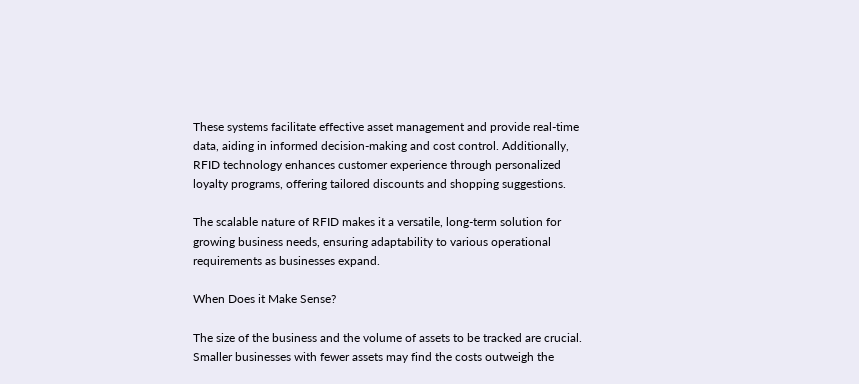These systems facilitate effective asset management and provide real-time data, aiding in informed decision-making and cost control. Additionally, RFID technology enhances customer experience through personalized loyalty programs, offering tailored discounts and shopping suggestions.

The scalable nature of RFID makes it a versatile, long-term solution for growing business needs, ensuring adaptability to various operational requirements as businesses expand.

When Does it Make Sense?

The size of the business and the volume of assets to be tracked are crucial. Smaller businesses with fewer assets may find the costs outweigh the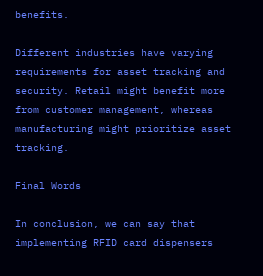benefits.

Different industries have varying requirements for asset tracking and security. Retail might benefit more from customer management, whereas manufacturing might prioritize asset tracking.

Final Words

In conclusion, we can say that implementing RFID card dispensers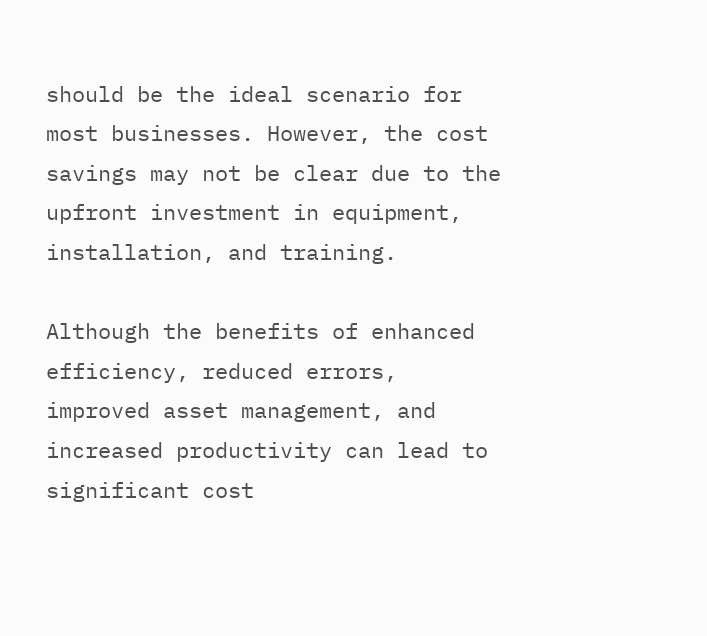should be the ideal scenario for most businesses. However, the cost savings may not be clear due to the upfront investment in equipment, installation, and training.

Although the benefits of enhanced efficiency, reduced errors, improved asset management, and increased productivity can lead to significant cost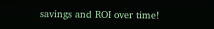savings and ROI over time!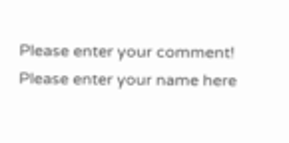Please enter your comment!
Please enter your name here